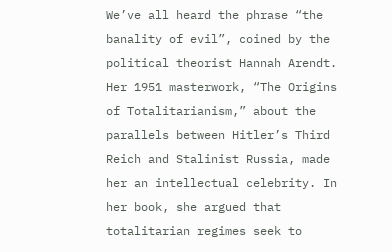We’ve all heard the phrase “the banality of evil”, coined by the political theorist Hannah Arendt. Her 1951 masterwork, “The Origins of Totalitarianism,” about the parallels between Hitler’s Third Reich and Stalinist Russia, made her an intellectual celebrity. In her book, she argued that totalitarian regimes seek to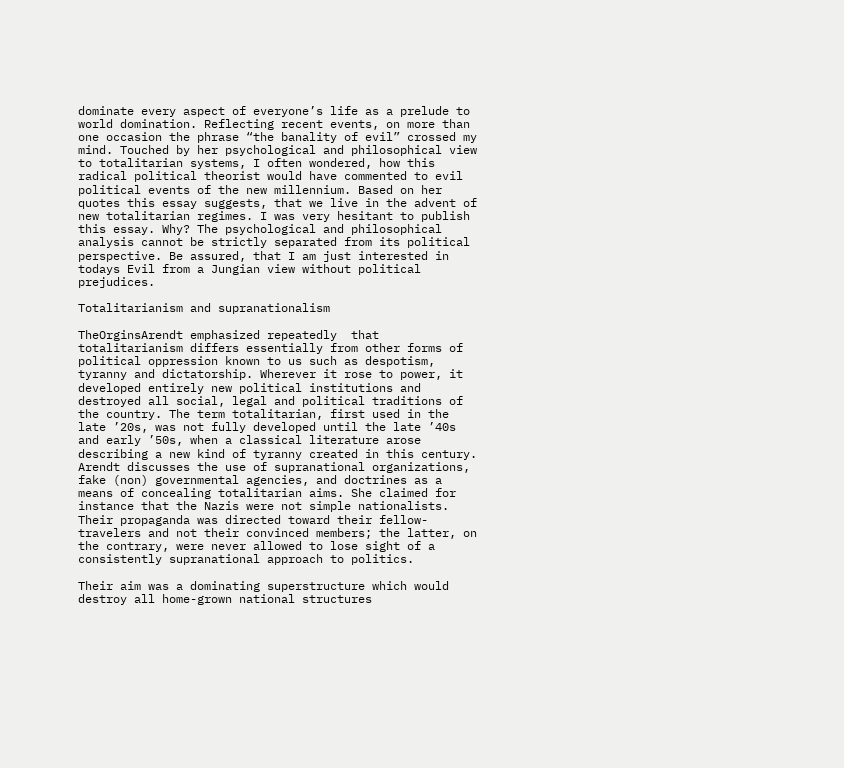dominate every aspect of everyone’s life as a prelude to world domination. Reflecting recent events, on more than one occasion the phrase “the banality of evil” crossed my mind. Touched by her psychological and philosophical view to totalitarian systems, I often wondered, how this radical political theorist would have commented to evil political events of the new millennium. Based on her quotes this essay suggests, that we live in the advent of new totalitarian regimes. I was very hesitant to publish this essay. Why? The psychological and philosophical analysis cannot be strictly separated from its political perspective. Be assured, that I am just interested in todays Evil from a Jungian view without political prejudices.

Totalitarianism and supranationalism

TheOrginsArendt emphasized repeatedly  that totalitarianism differs essentially from other forms of political oppression known to us such as despotism, tyranny and dictatorship. Wherever it rose to power, it developed entirely new political institutions and destroyed all social, legal and political traditions of the country. The term totalitarian, first used in the late ’20s, was not fully developed until the late ’40s and early ’50s, when a classical literature arose describing a new kind of tyranny created in this century.  Arendt discusses the use of supranational organizations, fake (non) governmental agencies, and doctrines as a means of concealing totalitarian aims. She claimed for instance that the Nazis were not simple nationalists. Their propaganda was directed toward their fellow-travelers and not their convinced members; the latter, on the contrary, were never allowed to lose sight of a consistently supranational approach to politics.

Their aim was a dominating superstructure which would destroy all home-grown national structures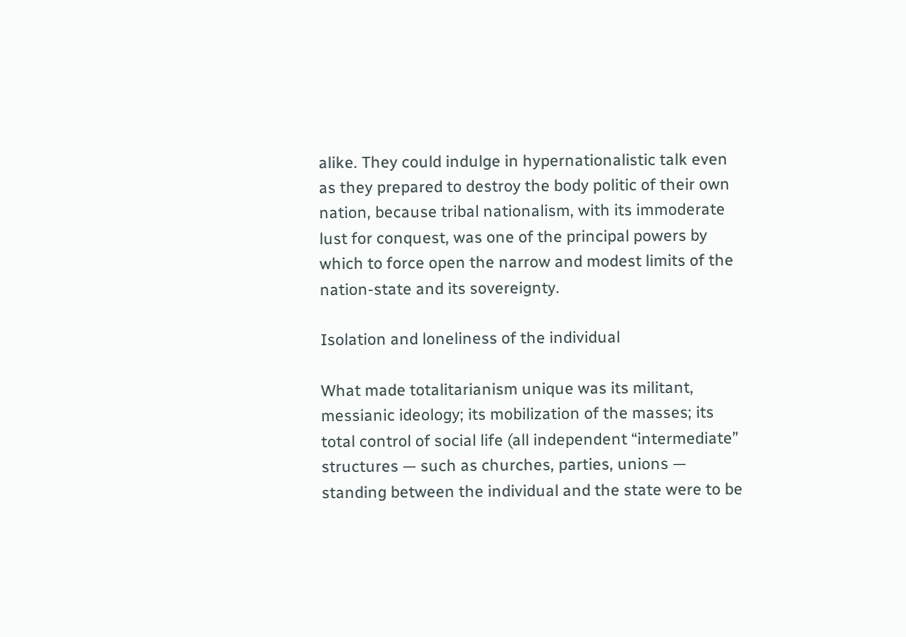alike. They could indulge in hypernationalistic talk even as they prepared to destroy the body politic of their own nation, because tribal nationalism, with its immoderate lust for conquest, was one of the principal powers by which to force open the narrow and modest limits of the nation-state and its sovereignty.

Isolation and loneliness of the individual

What made totalitarianism unique was its militant, messianic ideology; its mobilization of the masses; its total control of social life (all independent “intermediate” structures — such as churches, parties, unions — standing between the individual and the state were to be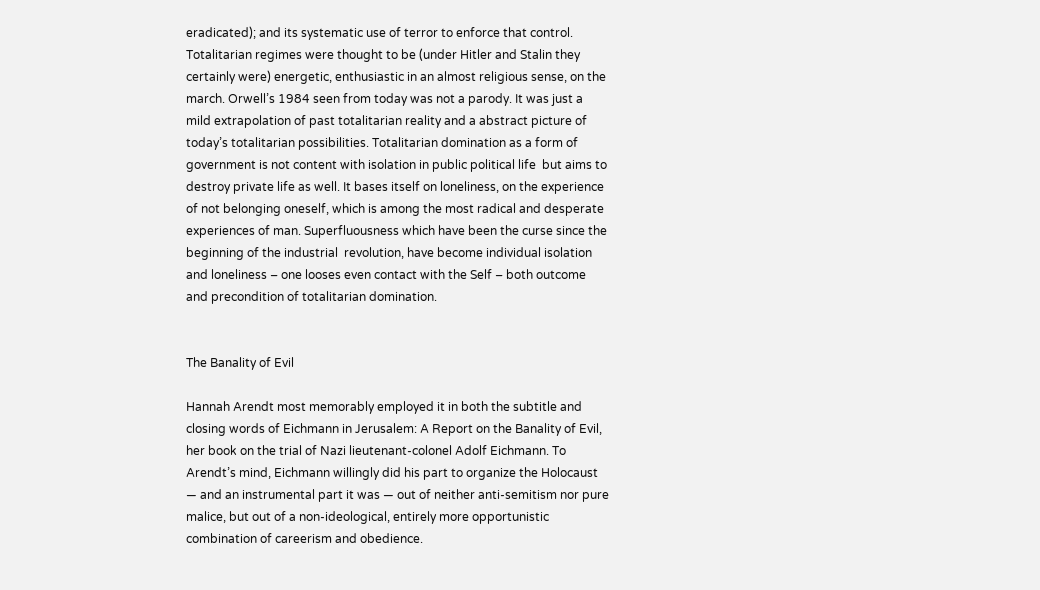eradicated); and its systematic use of terror to enforce that control. Totalitarian regimes were thought to be (under Hitler and Stalin they certainly were) energetic, enthusiastic in an almost religious sense, on the march. Orwell’s 1984 seen from today was not a parody. It was just a mild extrapolation of past totalitarian reality and a abstract picture of today’s totalitarian possibilities. Totalitarian domination as a form of government is not content with isolation in public political life  but aims to destroy private life as well. It bases itself on loneliness, on the experience of not belonging oneself, which is among the most radical and desperate experiences of man. Superfluousness which have been the curse since the beginning of the industrial  revolution, have become individual isolation and loneliness – one looses even contact with the Self – both outcome and precondition of totalitarian domination.


The Banality of Evil

Hannah Arendt most memorably employed it in both the subtitle and closing words of Eichmann in Jerusalem: A Report on the Banality of Evil, her book on the trial of Nazi lieutenant-colonel Adolf Eichmann. To Arendt’s mind, Eichmann willingly did his part to organize the Holocaust — and an instrumental part it was — out of neither anti-semitism nor pure malice, but out of a non-ideological, entirely more opportunistic combination of careerism and obedience.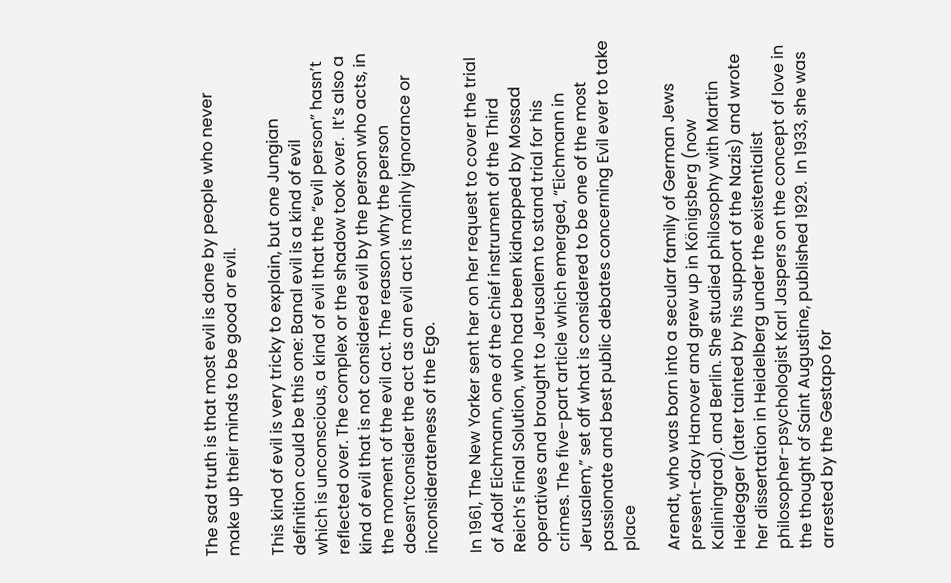The sad truth is that most evil is done by people who never make up their minds to be good or evil.

This kind of evil is very tricky to explain, but one Jungian definition could be this one: Banal evil is a kind of evil
which is unconscious, a kind of evil that the “evil person” hasn’t reflected over. The complex or the shadow took over.  It’s also a kind of evil that is not considered evil by the person who acts, in the moment of the evil act. The reason why the person doesn’tconsider the act as an evil act is mainly ignorance or inconsiderateness of the Ego.

In 1961, The New Yorker sent her on her request to cover the trial of Adolf Eichmann, one of the chief instrument of the Third Reich’s Final Solution, who had been kidnapped by Mossad operatives and brought to Jerusalem to stand trial for his crimes. The five-part article which emerged, “Eichmann in Jerusalem,” set off what is considered to be one of the most passionate and best public debates concerning Evil ever to take place

Arendt, who was born into a secular family of German Jews present-day Hanover and grew up in Königsberg (now Kaliningrad). and Berlin. She studied philosophy with Martin Heidegger (later tainted by his support of the Nazis) and wrote her dissertation in Heidelberg under the existentialist philosopher-psychologist Karl Jaspers on the concept of love in the thought of Saint Augustine, published 1929.  In 1933, she was arrested by the Gestapo for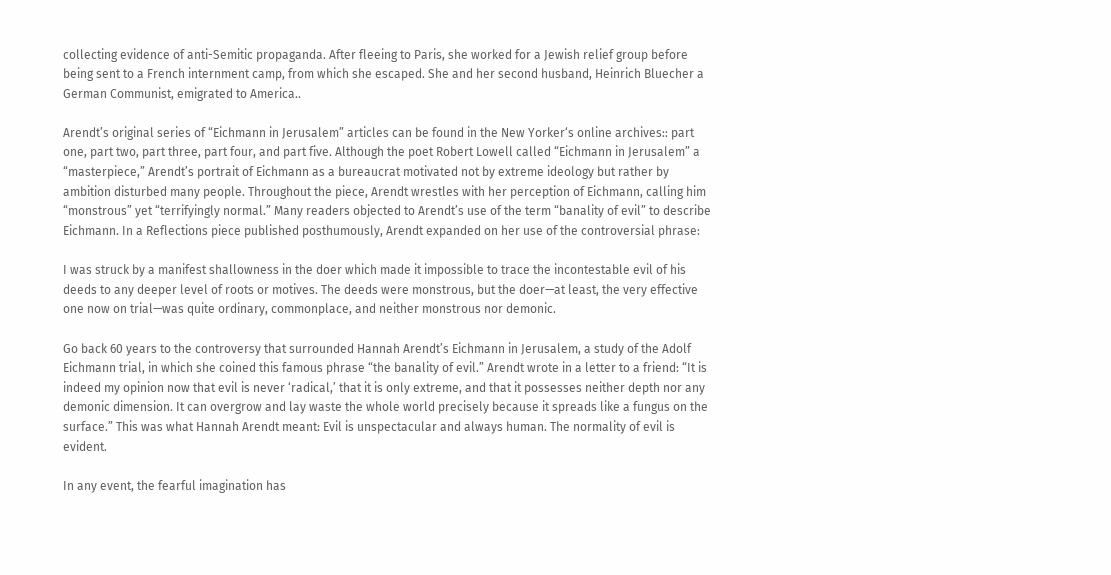collecting evidence of anti-Semitic propaganda. After fleeing to Paris, she worked for a Jewish relief group before being sent to a French internment camp, from which she escaped. She and her second husband, Heinrich Bluecher a  German Communist, emigrated to America..

Arendt’s original series of “Eichmann in Jerusalem” articles can be found in the New Yorker‘s online archives:: part one, part two, part three, part four, and part five. Although the poet Robert Lowell called “Eichmann in Jerusalem” a “masterpiece,” Arendt’s portrait of Eichmann as a bureaucrat motivated not by extreme ideology but rather by ambition disturbed many people. Throughout the piece, Arendt wrestles with her perception of Eichmann, calling him “monstrous” yet “terrifyingly normal.” Many readers objected to Arendt’s use of the term “banality of evil” to describe Eichmann. In a Reflections piece published posthumously, Arendt expanded on her use of the controversial phrase:

I was struck by a manifest shallowness in the doer which made it impossible to trace the incontestable evil of his deeds to any deeper level of roots or motives. The deeds were monstrous, but the doer—at least, the very effective one now on trial—was quite ordinary, commonplace, and neither monstrous nor demonic.

Go back 60 years to the controversy that surrounded Hannah Arendt’s Eichmann in Jerusalem, a study of the Adolf Eichmann trial, in which she coined this famous phrase “the banality of evil.” Arendt wrote in a letter to a friend: “It is indeed my opinion now that evil is never ‘radical,’ that it is only extreme, and that it possesses neither depth nor any demonic dimension. It can overgrow and lay waste the whole world precisely because it spreads like a fungus on the surface.” This was what Hannah Arendt meant: Evil is unspectacular and always human. The normality of evil is evident.

In any event, the fearful imagination has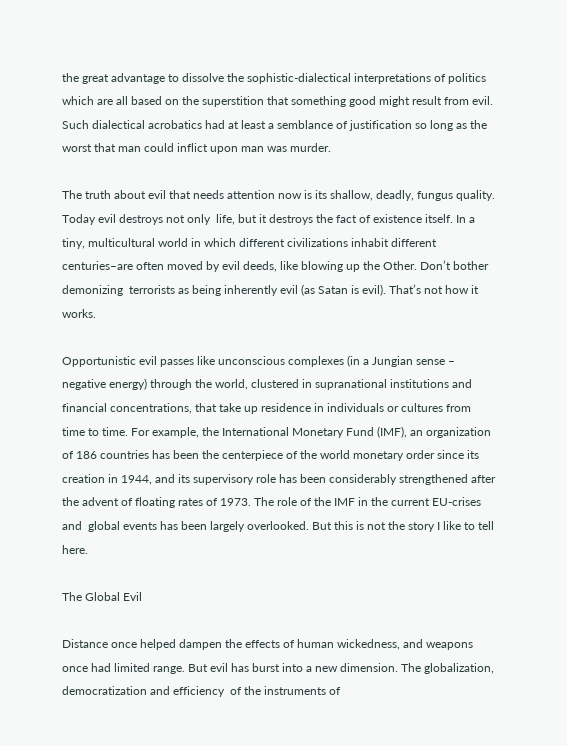the great advantage to dissolve the sophistic-dialectical interpretations of politics which are all based on the superstition that something good might result from evil. Such dialectical acrobatics had at least a semblance of justification so long as the worst that man could inflict upon man was murder.

The truth about evil that needs attention now is its shallow, deadly, fungus quality. Today evil destroys not only  life, but it destroys the fact of existence itself. In a tiny, multicultural world in which different civilizations inhabit different centuries–are often moved by evil deeds, like blowing up the Other. Don’t bother demonizing  terrorists as being inherently evil (as Satan is evil). That’s not how it works.

Opportunistic evil passes like unconscious complexes (in a Jungian sense – negative energy) through the world, clustered in supranational institutions and financial concentrations, that take up residence in individuals or cultures from time to time. For example, the International Monetary Fund (IMF), an organization of 186 countries has been the centerpiece of the world monetary order since its creation in 1944, and its supervisory role has been considerably strengthened after the advent of floating rates of 1973. The role of the IMF in the current EU-crises and  global events has been largely overlooked. But this is not the story I like to tell here.

The Global Evil

Distance once helped dampen the effects of human wickedness, and weapons once had limited range. But evil has burst into a new dimension. The globalization, democratization and efficiency  of the instruments of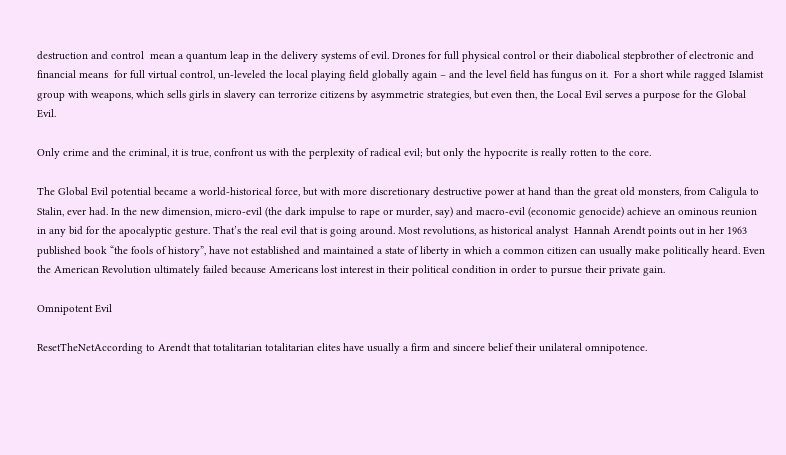destruction and control  mean a quantum leap in the delivery systems of evil. Drones for full physical control or their diabolical stepbrother of electronic and financial means  for full virtual control, un-leveled the local playing field globally again – and the level field has fungus on it.  For a short while ragged Islamist group with weapons, which sells girls in slavery can terrorize citizens by asymmetric strategies, but even then, the Local Evil serves a purpose for the Global Evil.

Only crime and the criminal, it is true, confront us with the perplexity of radical evil; but only the hypocrite is really rotten to the core.

The Global Evil potential became a world-historical force, but with more discretionary destructive power at hand than the great old monsters, from Caligula to Stalin, ever had. In the new dimension, micro-evil (the dark impulse to rape or murder, say) and macro-evil (economic genocide) achieve an ominous reunion in any bid for the apocalyptic gesture. That’s the real evil that is going around. Most revolutions, as historical analyst  Hannah Arendt points out in her 1963 published book “the fools of history”, have not established and maintained a state of liberty in which a common citizen can usually make politically heard. Even the American Revolution ultimately failed because Americans lost interest in their political condition in order to pursue their private gain.

Omnipotent Evil

ResetTheNetAccording to Arendt that totalitarian totalitarian elites have usually a firm and sincere belief their unilateral omnipotence.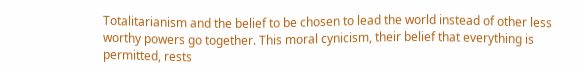Totalitarianism and the belief to be chosen to lead the world instead of other less worthy powers go together. This moral cynicism, their belief that everything is permitted, rests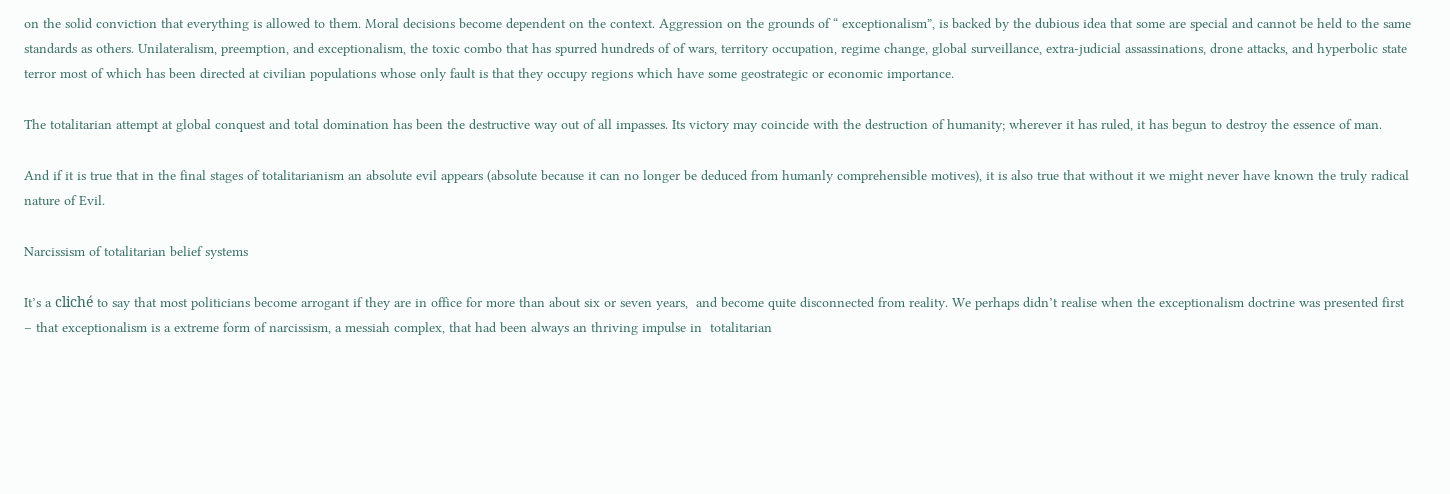on the solid conviction that everything is allowed to them. Moral decisions become dependent on the context. Aggression on the grounds of “ exceptionalism”, is backed by the dubious idea that some are special and cannot be held to the same standards as others. Unilateralism, preemption, and exceptionalism, the toxic combo that has spurred hundreds of of wars, territory occupation, regime change, global surveillance, extra-judicial assassinations, drone attacks, and hyperbolic state terror most of which has been directed at civilian populations whose only fault is that they occupy regions which have some geostrategic or economic importance.

The totalitarian attempt at global conquest and total domination has been the destructive way out of all impasses. Its victory may coincide with the destruction of humanity; wherever it has ruled, it has begun to destroy the essence of man.

And if it is true that in the final stages of totalitarianism an absolute evil appears (absolute because it can no longer be deduced from humanly comprehensible motives), it is also true that without it we might never have known the truly radical nature of Evil.

Narcissism of totalitarian belief systems

It’s a cliché to say that most politicians become arrogant if they are in office for more than about six or seven years,  and become quite disconnected from reality. We perhaps didn’t realise when the exceptionalism doctrine was presented first – that exceptionalism is a extreme form of narcissism, a messiah complex, that had been always an thriving impulse in  totalitarian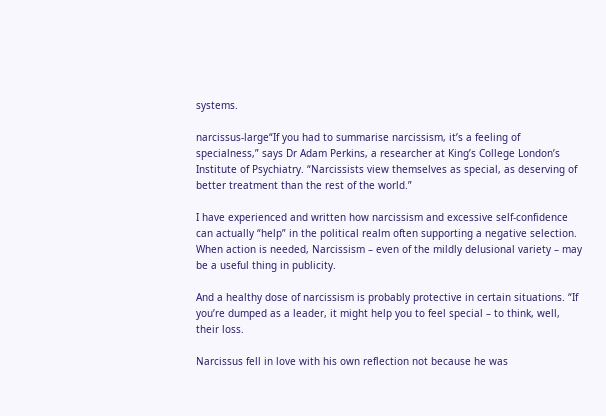systems.

narcissus-large“If you had to summarise narcissism, it’s a feeling of specialness,” says Dr Adam Perkins, a researcher at King’s College London’s Institute of Psychiatry. “Narcissists view themselves as special, as deserving of better treatment than the rest of the world.”

I have experienced and written how narcissism and excessive self-confidence can actually “help” in the political realm often supporting a negative selection. When action is needed, Narcissism – even of the mildly delusional variety – may be a useful thing in publicity.

And a healthy dose of narcissism is probably protective in certain situations. “If you’re dumped as a leader, it might help you to feel special – to think, well, their loss.

Narcissus fell in love with his own reflection not because he was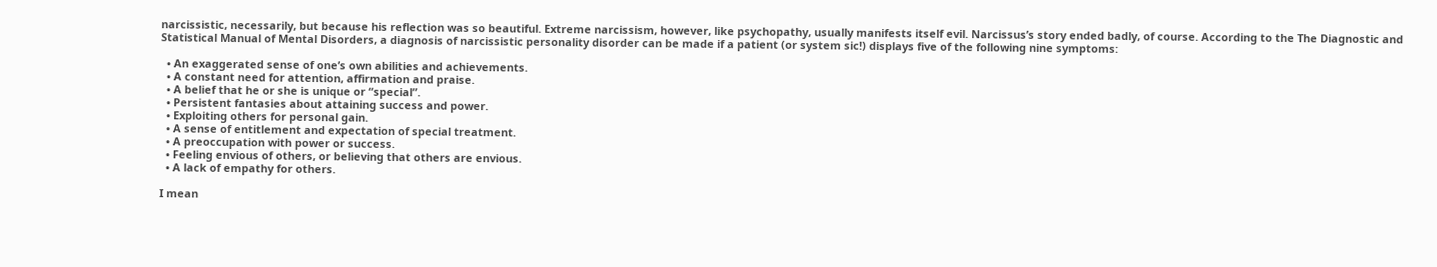narcissistic, necessarily, but because his reflection was so beautiful. Extreme narcissism, however, like psychopathy, usually manifests itself evil. Narcissus’s story ended badly, of course. According to the The Diagnostic and Statistical Manual of Mental Disorders, a diagnosis of narcissistic personality disorder can be made if a patient (or system sic!) displays five of the following nine symptoms:

  • An exaggerated sense of one’s own abilities and achievements.
  • A constant need for attention, affirmation and praise.
  • A belief that he or she is unique or “special”.
  • Persistent fantasies about attaining success and power.
  • Exploiting others for personal gain.
  • A sense of entitlement and expectation of special treatment.
  • A preoccupation with power or success.
  • Feeling envious of others, or believing that others are envious.
  • A lack of empathy for others.

I mean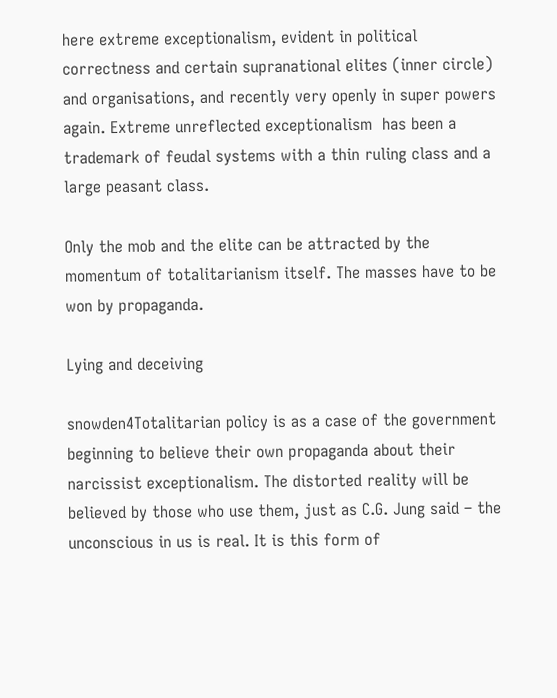here extreme exceptionalism, evident in political correctness and certain supranational elites (inner circle) and organisations, and recently very openly in super powers again. Extreme unreflected exceptionalism  has been a trademark of feudal systems with a thin ruling class and a large peasant class.

Only the mob and the elite can be attracted by the momentum of totalitarianism itself. The masses have to be won by propaganda.

Lying and deceiving

snowden4Totalitarian policy is as a case of the government beginning to believe their own propaganda about their narcissist exceptionalism. The distorted reality will be believed by those who use them, just as C.G. Jung said – the unconscious in us is real. It is this form of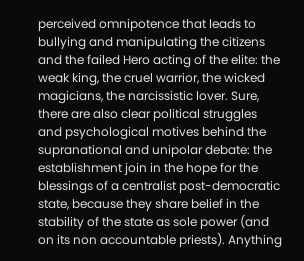perceived omnipotence that leads to bullying and manipulating the citizens and the failed Hero acting of the elite: the weak king, the cruel warrior, the wicked magicians, the narcissistic lover. Sure, there are also clear political struggles and psychological motives behind the supranational and unipolar debate: the establishment join in the hope for the blessings of a centralist post-democratic state, because they share belief in the stability of the state as sole power (and on its non accountable priests). Anything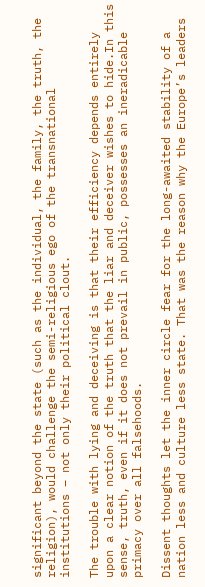significant beyond the state (such as the individual, the family, the truth, the religion), would challenge the semi-religious ego of the transnational institutions – not only their political clout.

The trouble with lying and deceiving is that their efficiency depends entirely upon a clear notion of the truth that the liar and deceiver wishes to hide.In this sense, truth, even if it does not prevail in public, possesses an ineradicable primacy over all falsehoods.

Dissent thoughts let the inner circle fear for the long-awaited stability of a nation less and culture less state. That was the reason why the Europe’s leaders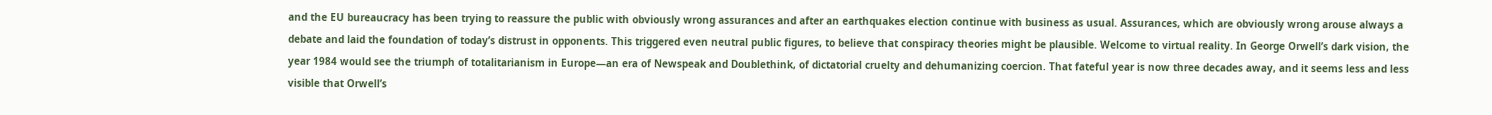and the EU bureaucracy has been trying to reassure the public with obviously wrong assurances and after an earthquakes election continue with business as usual. Assurances, which are obviously wrong arouse always a debate and laid the foundation of today’s distrust in opponents. This triggered even neutral public figures, to believe that conspiracy theories might be plausible. Welcome to virtual reality. In George Orwell’s dark vision, the year 1984 would see the triumph of totalitarianism in Europe—an era of Newspeak and Doublethink, of dictatorial cruelty and dehumanizing coercion. That fateful year is now three decades away, and it seems less and less visible that Orwell’s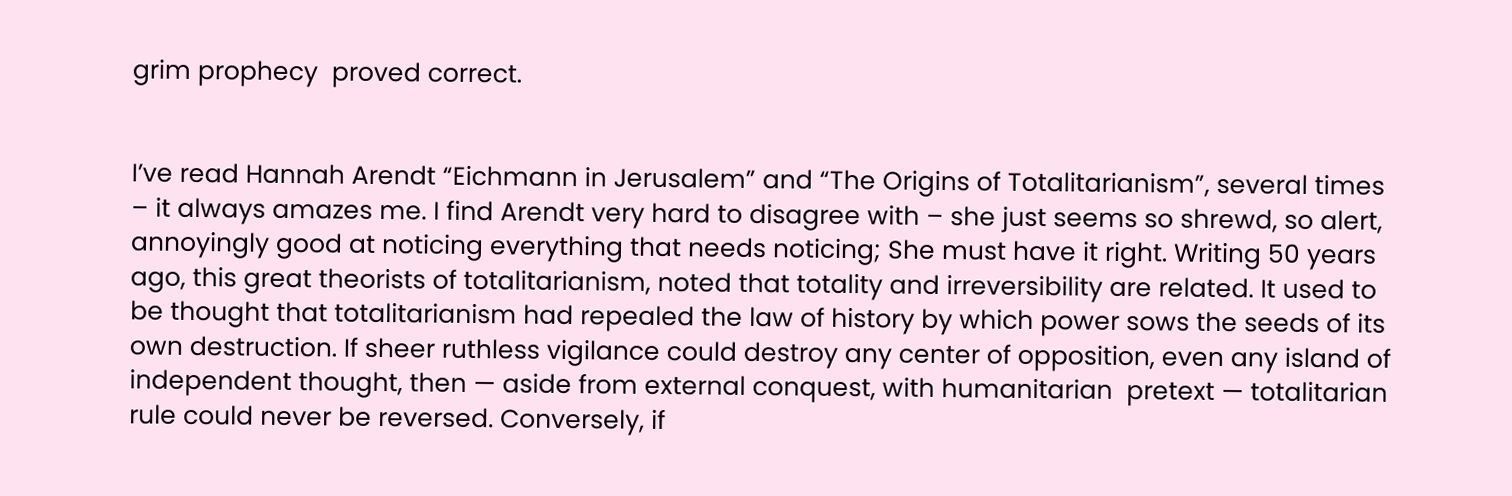grim prophecy  proved correct.


I’ve read Hannah Arendt “Eichmann in Jerusalem” and “The Origins of Totalitarianism”, several times – it always amazes me. I find Arendt very hard to disagree with – she just seems so shrewd, so alert, annoyingly good at noticing everything that needs noticing; She must have it right. Writing 50 years ago, this great theorists of totalitarianism, noted that totality and irreversibility are related. It used to be thought that totalitarianism had repealed the law of history by which power sows the seeds of its own destruction. If sheer ruthless vigilance could destroy any center of opposition, even any island of independent thought, then — aside from external conquest, with humanitarian  pretext — totalitarian rule could never be reversed. Conversely, if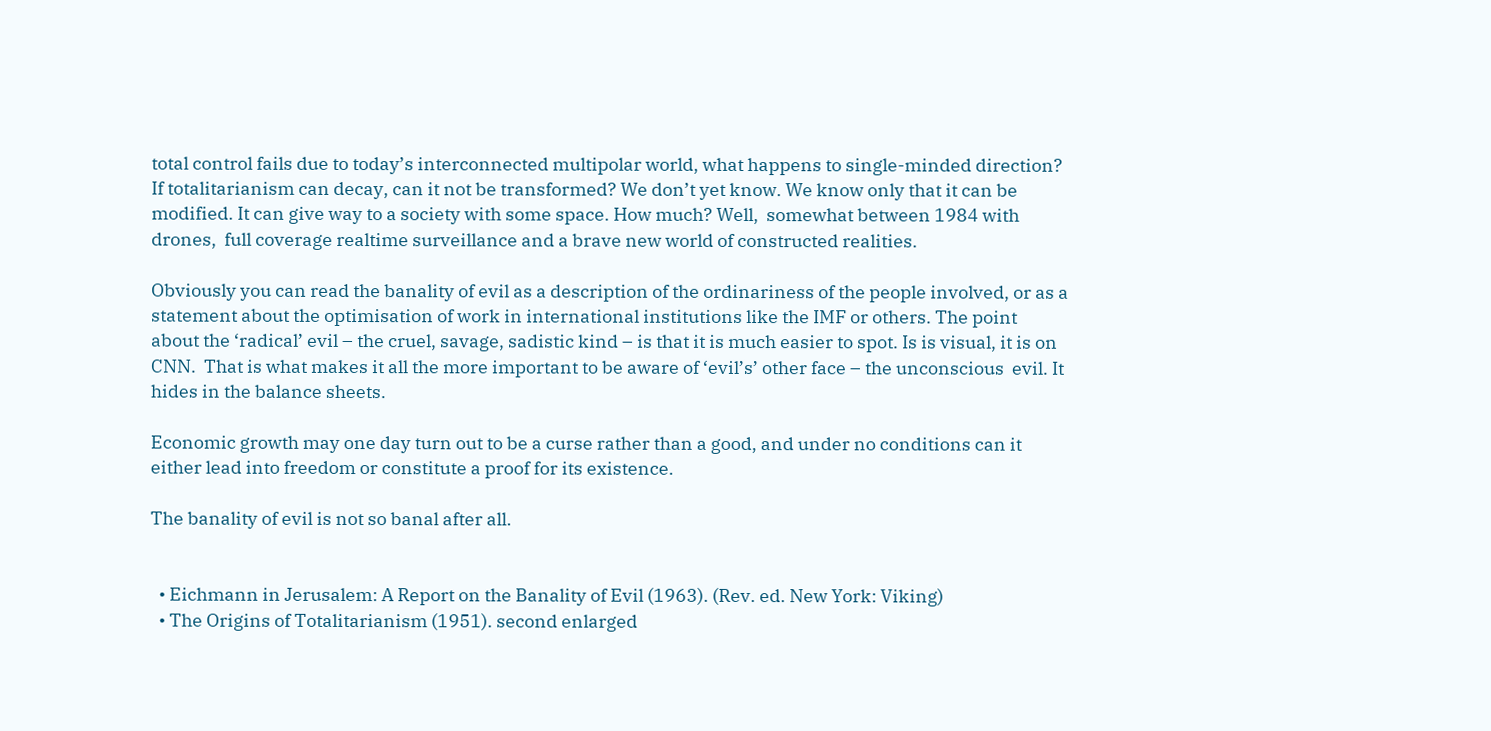total control fails due to today’s interconnected multipolar world, what happens to single-minded direction? If totalitarianism can decay, can it not be transformed? We don’t yet know. We know only that it can be modified. It can give way to a society with some space. How much? Well,  somewhat between 1984 with drones,  full coverage realtime surveillance and a brave new world of constructed realities.

Obviously you can read the banality of evil as a description of the ordinariness of the people involved, or as a statement about the optimisation of work in international institutions like the IMF or others. The point about the ‘radical’ evil – the cruel, savage, sadistic kind – is that it is much easier to spot. Is is visual, it is on CNN.  That is what makes it all the more important to be aware of ‘evil’s’ other face – the unconscious  evil. It hides in the balance sheets.

Economic growth may one day turn out to be a curse rather than a good, and under no conditions can it either lead into freedom or constitute a proof for its existence.

The banality of evil is not so banal after all.


  • Eichmann in Jerusalem: A Report on the Banality of Evil (1963). (Rev. ed. New York: Viking)
  • The Origins of Totalitarianism (1951). second enlarged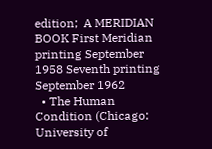edition;  A MERIDIAN BOOK First Meridian printing September 1958 Seventh printing September 1962
  • The Human Condition (Chicago: University of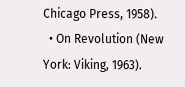Chicago Press, 1958).
  • On Revolution (New York: Viking, 1963).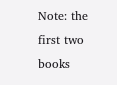Note: the first two books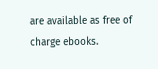are available as free of charge ebooks.